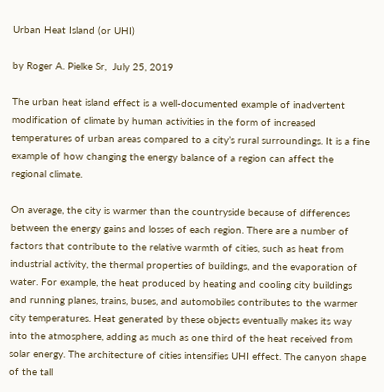Urban Heat Island (or UHI)

by Roger A. Pielke Sr,  July 25, 2019

The urban heat island effect is a well-documented example of inadvertent modification of climate by human activities in the form of increased temperatures of urban areas compared to a city’s rural surroundings. It is a fine example of how changing the energy balance of a region can affect the regional climate.

On average, the city is warmer than the countryside because of differences between the energy gains and losses of each region. There are a number of factors that contribute to the relative warmth of cities, such as heat from industrial activity, the thermal properties of buildings, and the evaporation of water. For example, the heat produced by heating and cooling city buildings and running planes, trains, buses, and automobiles contributes to the warmer city temperatures. Heat generated by these objects eventually makes its way into the atmosphere, adding as much as one third of the heat received from solar energy. The architecture of cities intensifies UHI effect. The canyon shape of the tall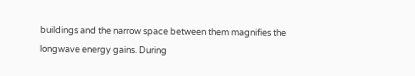buildings and the narrow space between them magnifies the longwave energy gains. During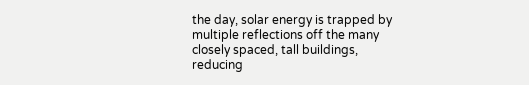the day, solar energy is trapped by multiple reflections off the many closely spaced, tall buildings, reducing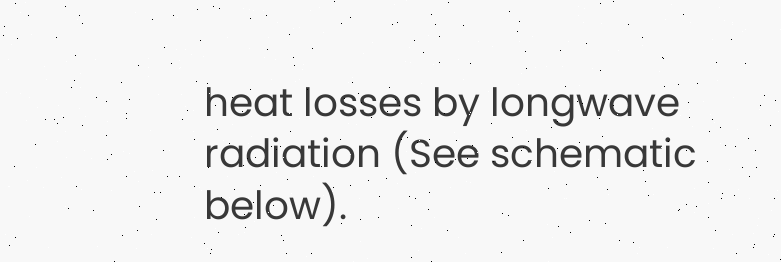heat losses by longwave radiation (See schematic below).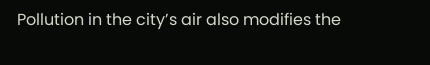Pollution in the city’s air also modifies the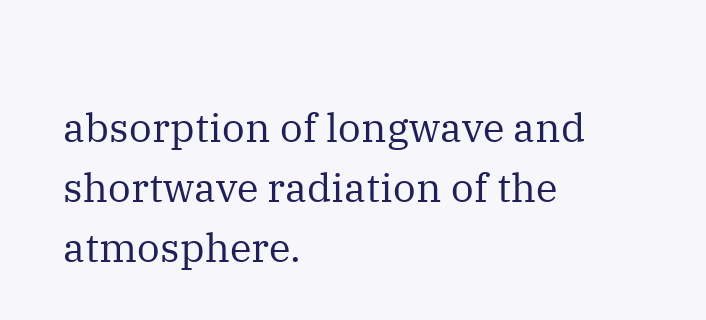absorption of longwave and shortwave radiation of the atmosphere.